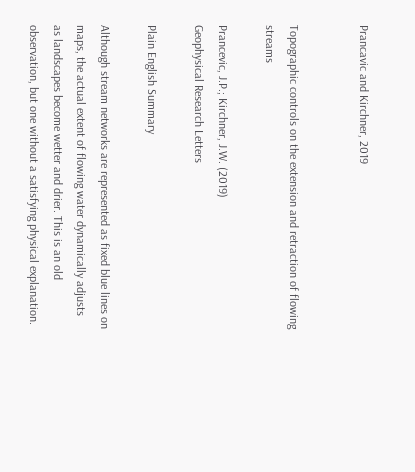Prancavic and Kirchner, 2019


Topographic controls on the extension and retraction of flowing streams

Prancevic, J.P.; Kirchner, J.W. (2019)
Geophysical Research Letters

Plain English Summary

Although stream networks are represented as fixed blue lines on maps, the actual extent of flowing water dynamically adjusts as landscapes become wetter and drier. This is an old observation, but one without a satisfying physical explanation.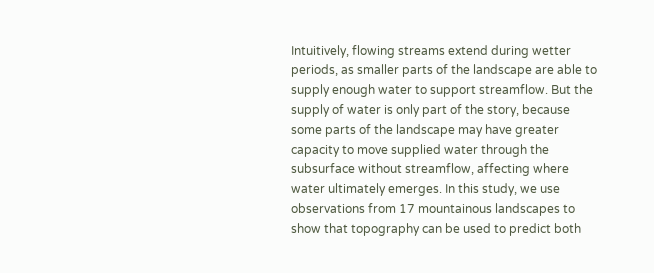Intuitively, flowing streams extend during wetter periods, as smaller parts of the landscape are able to supply enough water to support streamflow. But the supply of water is only part of the story, because some parts of the landscape may have greater capacity to move supplied water through the subsurface without streamflow, affecting where water ultimately emerges. In this study, we use observations from 17 mountainous landscapes to show that topography can be used to predict both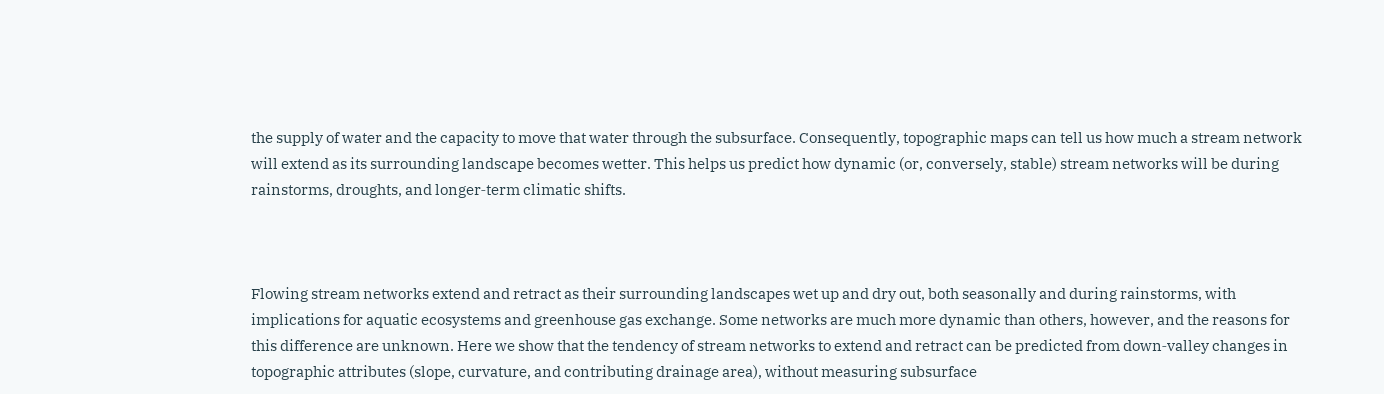the supply of water and the capacity to move that water through the subsurface. Consequently, topographic maps can tell us how much a stream network will extend as its surrounding landscape becomes wetter. This helps us predict how dynamic (or, conversely, stable) stream networks will be during rainstorms, droughts, and longer‐term climatic shifts.



Flowing stream networks extend and retract as their surrounding landscapes wet up and dry out, both seasonally and during rainstorms, with implications for aquatic ecosystems and greenhouse gas exchange. Some networks are much more dynamic than others, however, and the reasons for this difference are unknown. Here we show that the tendency of stream networks to extend and retract can be predicted from down‐valley changes in topographic attributes (slope, curvature, and contributing drainage area), without measuring subsurface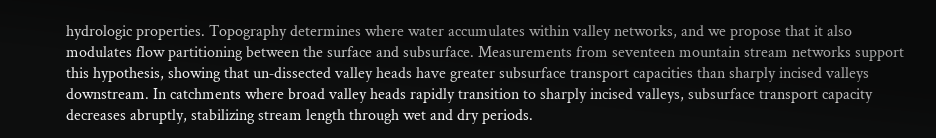hydrologic properties. Topography determines where water accumulates within valley networks, and we propose that it also modulates flow partitioning between the surface and subsurface. Measurements from seventeen mountain stream networks support this hypothesis, showing that un‐dissected valley heads have greater subsurface transport capacities than sharply incised valleys downstream. In catchments where broad valley heads rapidly transition to sharply incised valleys, subsurface transport capacity decreases abruptly, stabilizing stream length through wet and dry periods.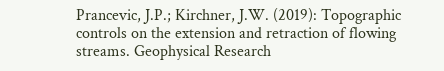Prancevic, J.P.; Kirchner, J.W. (2019): Topographic controls on the extension and retraction of flowing streams. Geophysical Research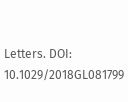Letters. DOI: 10.1029/2018GL081799